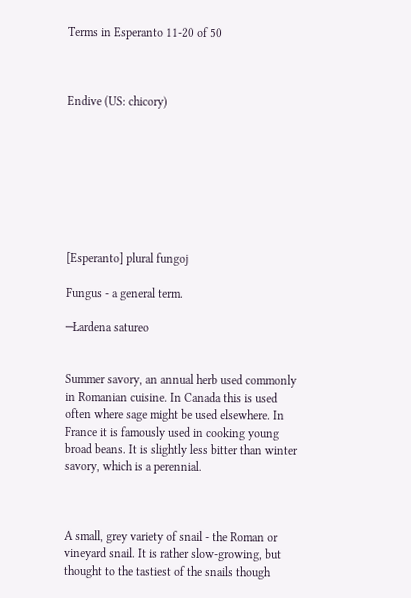Terms in Esperanto 11-20 of 50



Endive (US: chicory)








[Esperanto] plural fungoj

Fungus - a general term.

─Łardena satureo


Summer savory, an annual herb used commonly in Romanian cuisine. In Canada this is used often where sage might be used elsewhere. In France it is famously used in cooking young broad beans. It is slightly less bitter than winter savory, which is a perennial.



A small, grey variety of snail - the Roman or vineyard snail. It is rather slow-growing, but thought to the tastiest of the snails though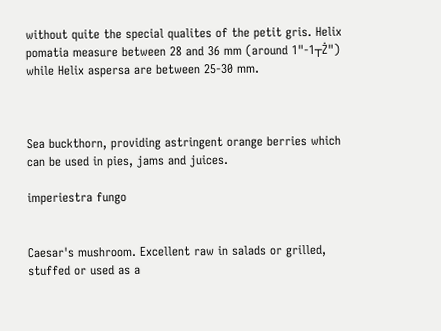without quite the special qualites of the petit gris. Helix pomatia measure between 28 and 36 mm (around 1"-1┬Ż") while Helix aspersa are between 25-30 mm.



Sea buckthorn, providing astringent orange berries which can be used in pies, jams and juices.

imperiestra fungo


Caesar's mushroom. Excellent raw in salads or grilled, stuffed or used as a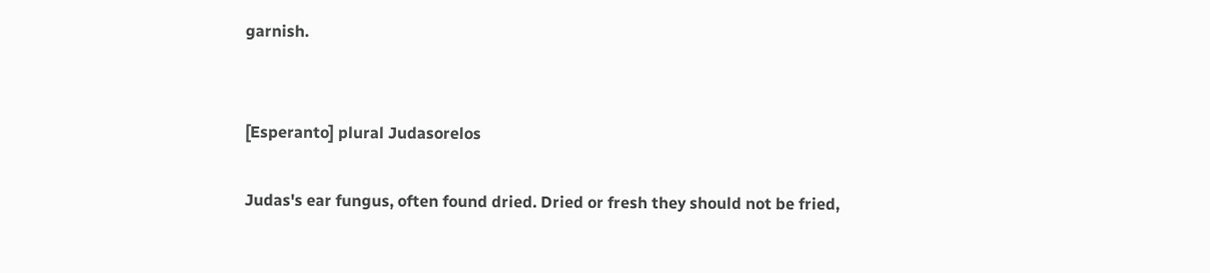garnish.


[Esperanto] plural Judasorelos

Judas's ear fungus, often found dried. Dried or fresh they should not be fried,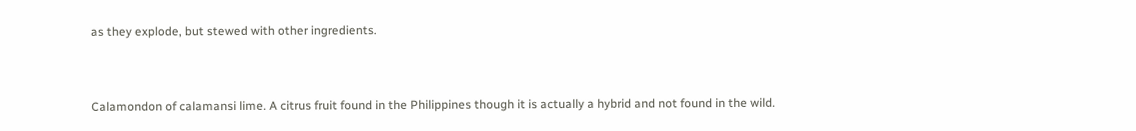as they explode, but stewed with other ingredients.



Calamondon of calamansi lime. A citrus fruit found in the Philippines though it is actually a hybrid and not found in the wild.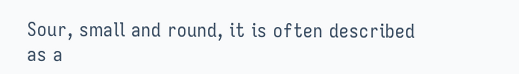Sour, small and round, it is often described as a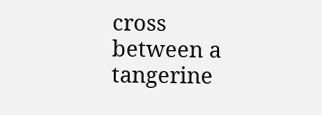cross between a tangerine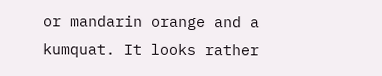or mandarin orange and a kumquat. It looks rather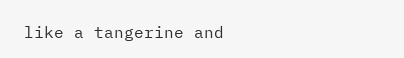like a tangerine and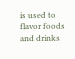is used to flavor foods and drinks